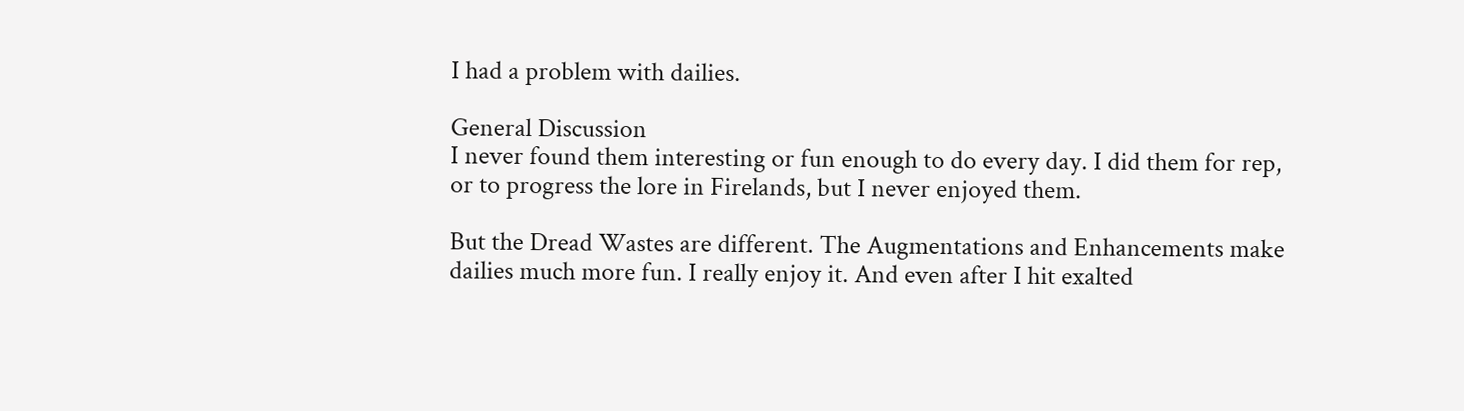I had a problem with dailies.

General Discussion
I never found them interesting or fun enough to do every day. I did them for rep, or to progress the lore in Firelands, but I never enjoyed them.

But the Dread Wastes are different. The Augmentations and Enhancements make dailies much more fun. I really enjoy it. And even after I hit exalted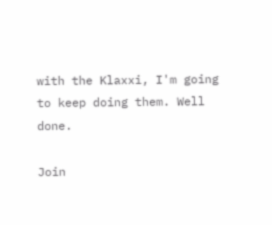with the Klaxxi, I'm going to keep doing them. Well done.

Join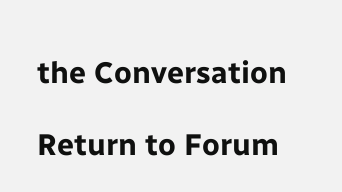the Conversation

Return to Forum